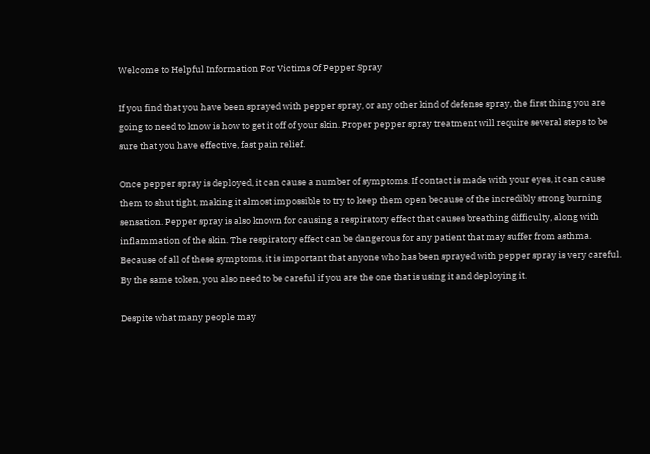Welcome to Helpful Information For Victims Of Pepper Spray

If you find that you have been sprayed with pepper spray, or any other kind of defense spray, the first thing you are going to need to know is how to get it off of your skin. Proper pepper spray treatment will require several steps to be sure that you have effective, fast pain relief.

Once pepper spray is deployed, it can cause a number of symptoms. If contact is made with your eyes, it can cause them to shut tight, making it almost impossible to try to keep them open because of the incredibly strong burning sensation. Pepper spray is also known for causing a respiratory effect that causes breathing difficulty, along with inflammation of the skin. The respiratory effect can be dangerous for any patient that may suffer from asthma. Because of all of these symptoms, it is important that anyone who has been sprayed with pepper spray is very careful. By the same token, you also need to be careful if you are the one that is using it and deploying it.

Despite what many people may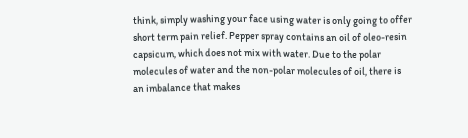think, simply washing your face using water is only going to offer short term pain relief. Pepper spray contains an oil of oleo-resin capsicum, which does not mix with water. Due to the polar molecules of water and the non-polar molecules of oil, there is an imbalance that makes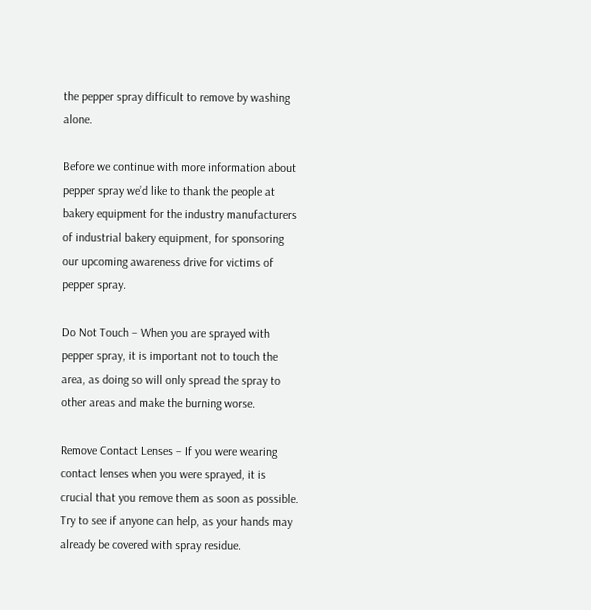the pepper spray difficult to remove by washing alone.

Before we continue with more information about pepper spray we’d like to thank the people at bakery equipment for the industry manufacturers of industrial bakery equipment, for sponsoring our upcoming awareness drive for victims of pepper spray.

Do Not Touch – When you are sprayed with pepper spray, it is important not to touch the area, as doing so will only spread the spray to other areas and make the burning worse.

Remove Contact Lenses – If you were wearing contact lenses when you were sprayed, it is crucial that you remove them as soon as possible. Try to see if anyone can help, as your hands may already be covered with spray residue.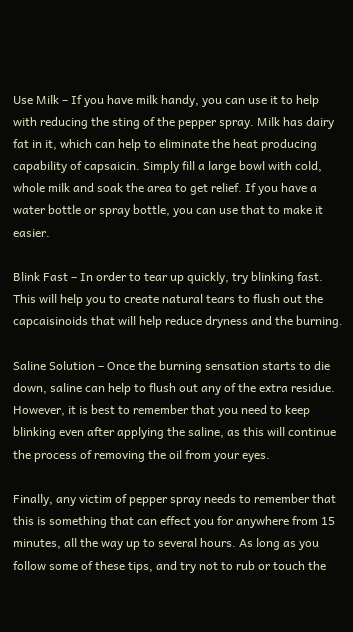Use Milk – If you have milk handy, you can use it to help with reducing the sting of the pepper spray. Milk has dairy fat in it, which can help to eliminate the heat producing capability of capsaicin. Simply fill a large bowl with cold, whole milk and soak the area to get relief. If you have a water bottle or spray bottle, you can use that to make it easier.

Blink Fast – In order to tear up quickly, try blinking fast. This will help you to create natural tears to flush out the capcaisinoids that will help reduce dryness and the burning.

Saline Solution – Once the burning sensation starts to die down, saline can help to flush out any of the extra residue. However, it is best to remember that you need to keep blinking even after applying the saline, as this will continue the process of removing the oil from your eyes.

Finally, any victim of pepper spray needs to remember that this is something that can effect you for anywhere from 15 minutes, all the way up to several hours. As long as you follow some of these tips, and try not to rub or touch the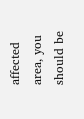affected area, you should be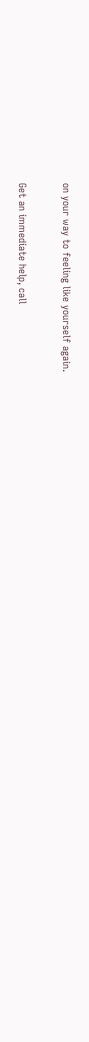on your way to feeling like yourself again.

Get an immediate help, call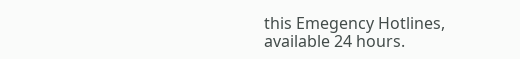this Emegency Hotlines, available 24 hours.